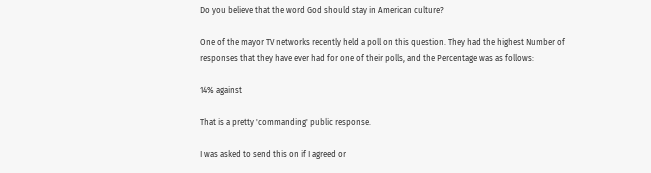Do you believe that the word God should stay in American culture?

One of the mayor TV networks recently held a poll on this question. They had the highest Number of responses that they have ever had for one of their polls, and the Percentage was as follows:

14% against

That is a pretty 'commanding' public response.

I was asked to send this on if I agreed or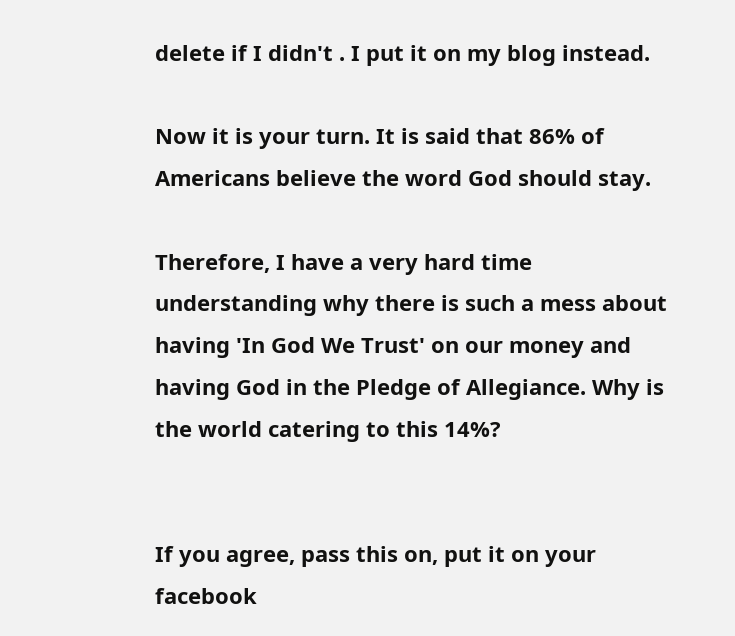delete if I didn't . I put it on my blog instead.

Now it is your turn. It is said that 86% of Americans believe the word God should stay.

Therefore, I have a very hard time understanding why there is such a mess about having 'In God We Trust' on our money and having God in the Pledge of Allegiance. Why is the world catering to this 14%?


If you agree, pass this on, put it on your facebook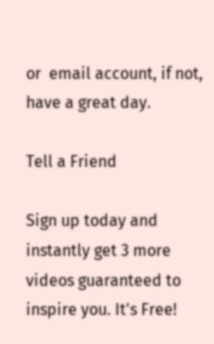or  email account, if not, have a great day.

Tell a Friend

Sign up today and instantly get 3 more videos guaranteed to inspire you. It's Free!